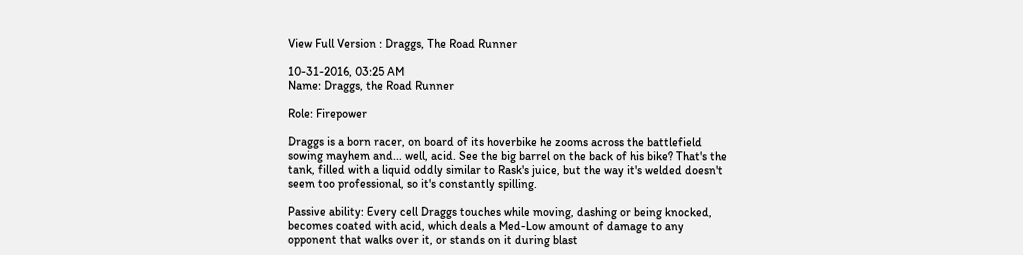View Full Version : Draggs, The Road Runner

10-31-2016, 03:25 AM
Name: Draggs, the Road Runner

Role: Firepower

Draggs is a born racer, on board of its hoverbike he zooms across the battlefield sowing mayhem and... well, acid. See the big barrel on the back of his bike? That's the tank, filled with a liquid oddly similar to Rask's juice, but the way it's welded doesn't seem too professional, so it's constantly spilling.

Passive ability: Every cell Draggs touches while moving, dashing or being knocked, becomes coated with acid, which deals a Med-Low amount of damage to any opponent that walks over it, or stands on it during blast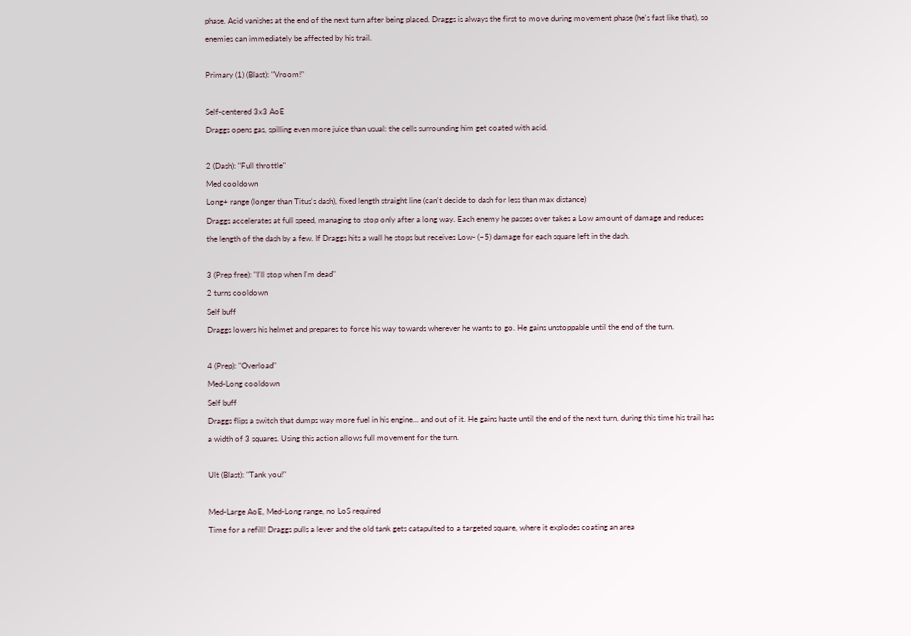phase. Acid vanishes at the end of the next turn after being placed. Draggs is always the first to move during movement phase (he's fast like that), so enemies can immediately be affected by his trail.

Primary (1) (Blast): "Vroom!"

Self-centered 3x3 AoE
Draggs opens gas, spilling even more juice than usual: the cells surrounding him get coated with acid.

2 (Dash): "Full throttle"
Med cooldown
Long+ range (longer than Titus's dash), fixed length straight line (can't decide to dash for less than max distance)
Draggs accelerates at full speed, managing to stop only after a long way. Each enemy he passes over takes a Low amount of damage and reduces the length of the dash by a few. If Draggs hits a wall he stops but receives Low- (~5) damage for each square left in the dash.

3 (Prep free): "I'll stop when I'm dead"
2 turns cooldown
Self buff
Draggs lowers his helmet and prepares to force his way towards wherever he wants to go. He gains unstoppable until the end of the turn.

4 (Prep): "Overload"
Med-Long cooldown
Self buff
Draggs flips a switch that dumps way more fuel in his engine... and out of it. He gains haste until the end of the next turn, during this time his trail has a width of 3 squares. Using this action allows full movement for the turn.

Ult (Blast): "Tank you!"

Med-Large AoE, Med-Long range, no LoS required
Time for a refill! Draggs pulls a lever and the old tank gets catapulted to a targeted square, where it explodes coating an area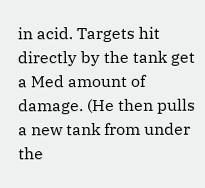in acid. Targets hit directly by the tank get a Med amount of damage. (He then pulls a new tank from under the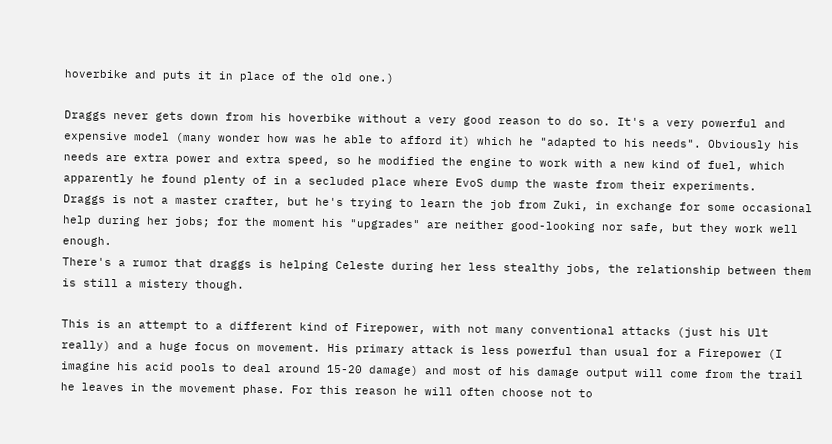hoverbike and puts it in place of the old one.)

Draggs never gets down from his hoverbike without a very good reason to do so. It's a very powerful and expensive model (many wonder how was he able to afford it) which he "adapted to his needs". Obviously his needs are extra power and extra speed, so he modified the engine to work with a new kind of fuel, which apparently he found plenty of in a secluded place where EvoS dump the waste from their experiments.
Draggs is not a master crafter, but he's trying to learn the job from Zuki, in exchange for some occasional help during her jobs; for the moment his "upgrades" are neither good-looking nor safe, but they work well enough.
There's a rumor that draggs is helping Celeste during her less stealthy jobs, the relationship between them is still a mistery though.

This is an attempt to a different kind of Firepower, with not many conventional attacks (just his Ult really) and a huge focus on movement. His primary attack is less powerful than usual for a Firepower (I imagine his acid pools to deal around 15-20 damage) and most of his damage output will come from the trail he leaves in the movement phase. For this reason he will often choose not to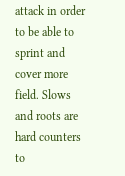attack in order to be able to sprint and cover more field. Slows and roots are hard counters to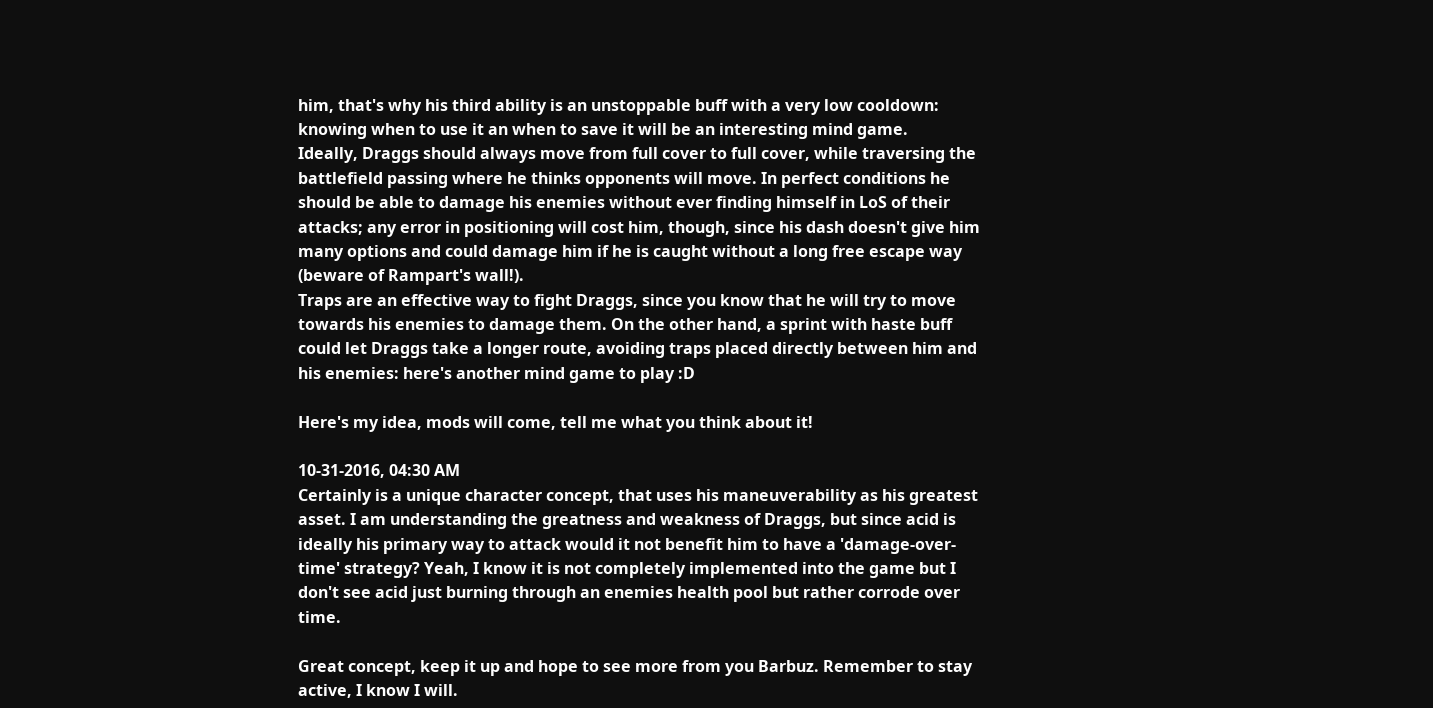him, that's why his third ability is an unstoppable buff with a very low cooldown: knowing when to use it an when to save it will be an interesting mind game.
Ideally, Draggs should always move from full cover to full cover, while traversing the battlefield passing where he thinks opponents will move. In perfect conditions he should be able to damage his enemies without ever finding himself in LoS of their attacks; any error in positioning will cost him, though, since his dash doesn't give him many options and could damage him if he is caught without a long free escape way (beware of Rampart's wall!).
Traps are an effective way to fight Draggs, since you know that he will try to move towards his enemies to damage them. On the other hand, a sprint with haste buff could let Draggs take a longer route, avoiding traps placed directly between him and his enemies: here's another mind game to play :D

Here's my idea, mods will come, tell me what you think about it!

10-31-2016, 04:30 AM
Certainly is a unique character concept, that uses his maneuverability as his greatest asset. I am understanding the greatness and weakness of Draggs, but since acid is ideally his primary way to attack would it not benefit him to have a 'damage-over-time' strategy? Yeah, I know it is not completely implemented into the game but I don't see acid just burning through an enemies health pool but rather corrode over time.

Great concept, keep it up and hope to see more from you Barbuz. Remember to stay active, I know I will.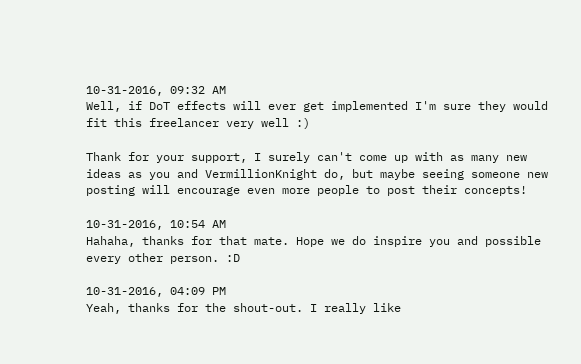10-31-2016, 09:32 AM
Well, if DoT effects will ever get implemented I'm sure they would fit this freelancer very well :)

Thank for your support, I surely can't come up with as many new ideas as you and VermillionKnight do, but maybe seeing someone new posting will encourage even more people to post their concepts!

10-31-2016, 10:54 AM
Hahaha, thanks for that mate. Hope we do inspire you and possible every other person. :D

10-31-2016, 04:09 PM
Yeah, thanks for the shout-out. I really like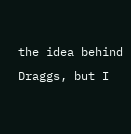the idea behind Draggs, but I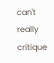can't really critique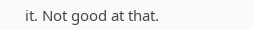it. Not good at that.